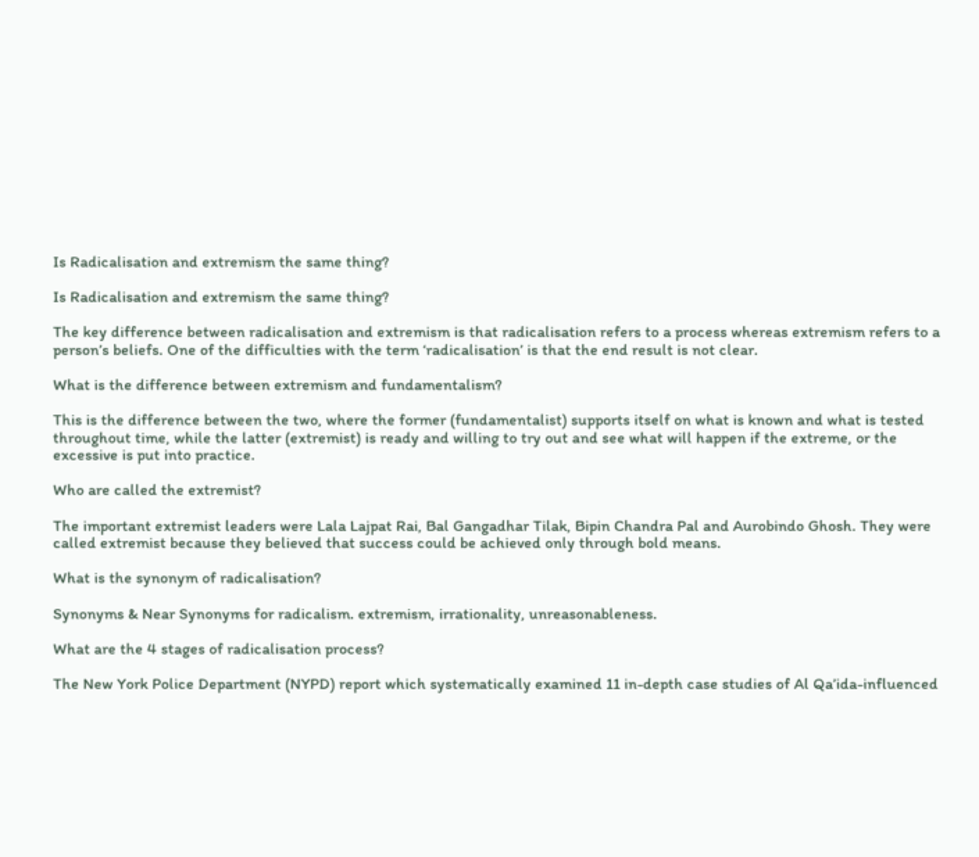Is Radicalisation and extremism the same thing?

Is Radicalisation and extremism the same thing?

The key difference between radicalisation and extremism is that radicalisation refers to a process whereas extremism refers to a person’s beliefs. One of the difficulties with the term ‘radicalisation’ is that the end result is not clear.

What is the difference between extremism and fundamentalism?

This is the difference between the two, where the former (fundamentalist) supports itself on what is known and what is tested throughout time, while the latter (extremist) is ready and willing to try out and see what will happen if the extreme, or the excessive is put into practice.

Who are called the extremist?

The important extremist leaders were Lala Lajpat Rai, Bal Gangadhar Tilak, Bipin Chandra Pal and Aurobindo Ghosh. They were called extremist because they believed that success could be achieved only through bold means.

What is the synonym of radicalisation?

Synonyms & Near Synonyms for radicalism. extremism, irrationality, unreasonableness.

What are the 4 stages of radicalisation process?

The New York Police Department (NYPD) report which systematically examined 11 in-depth case studies of Al Qa’ida-influenced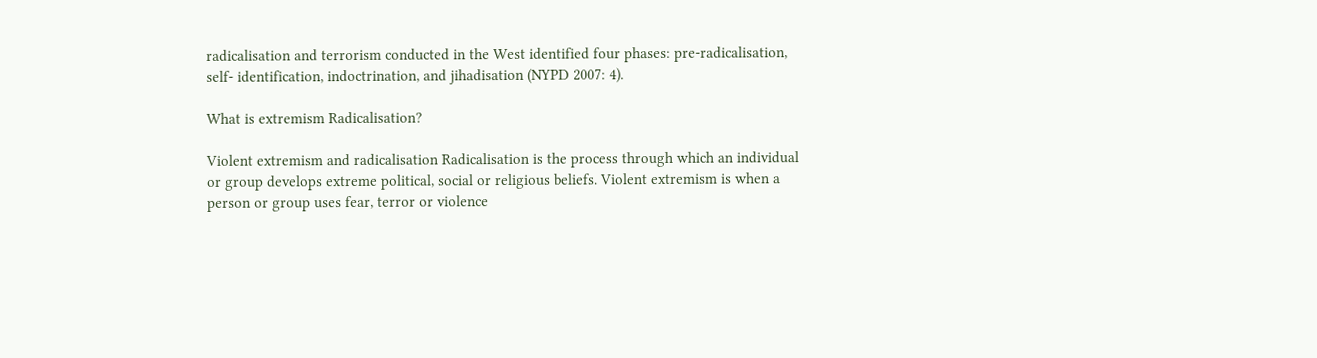radicalisation and terrorism conducted in the West identified four phases: pre-radicalisation, self- identification, indoctrination, and jihadisation (NYPD 2007: 4).

What is extremism Radicalisation?

Violent extremism and radicalisation Radicalisation is the process through which an individual or group develops extreme political, social or religious beliefs. Violent extremism is when a person or group uses fear, terror or violence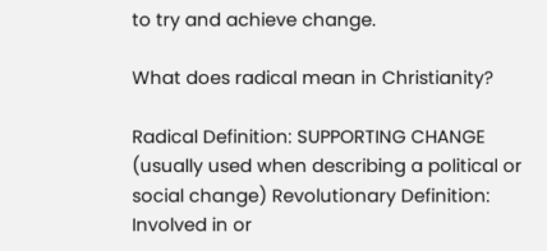to try and achieve change.

What does radical mean in Christianity?

Radical Definition: SUPPORTING CHANGE (usually used when describing a political or social change) Revolutionary Definition: Involved in or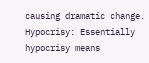causing dramatic change. Hypocrisy: Essentially hypocrisy means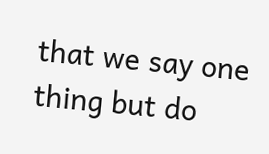that we say one thing but do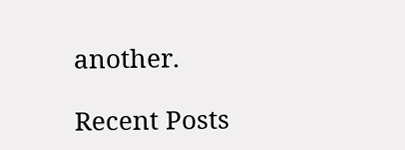another.

Recent Posts